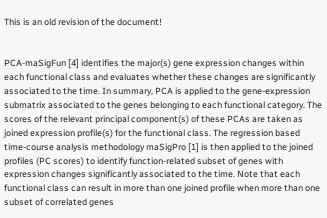This is an old revision of the document!


PCA-maSigFun [4] identifies the major(s) gene expression changes within each functional class and evaluates whether these changes are significantly associated to the time. In summary, PCA is applied to the gene-expression submatrix associated to the genes belonging to each functional category. The scores of the relevant principal component(s) of these PCAs are taken as joined expression profile(s) for the functional class. The regression based time-course analysis methodology maSigPro [1] is then applied to the joined profiles (PC scores) to identify function-related subset of genes with expression changes significantly associated to the time. Note that each functional class can result in more than one joined profile when more than one subset of correlated genes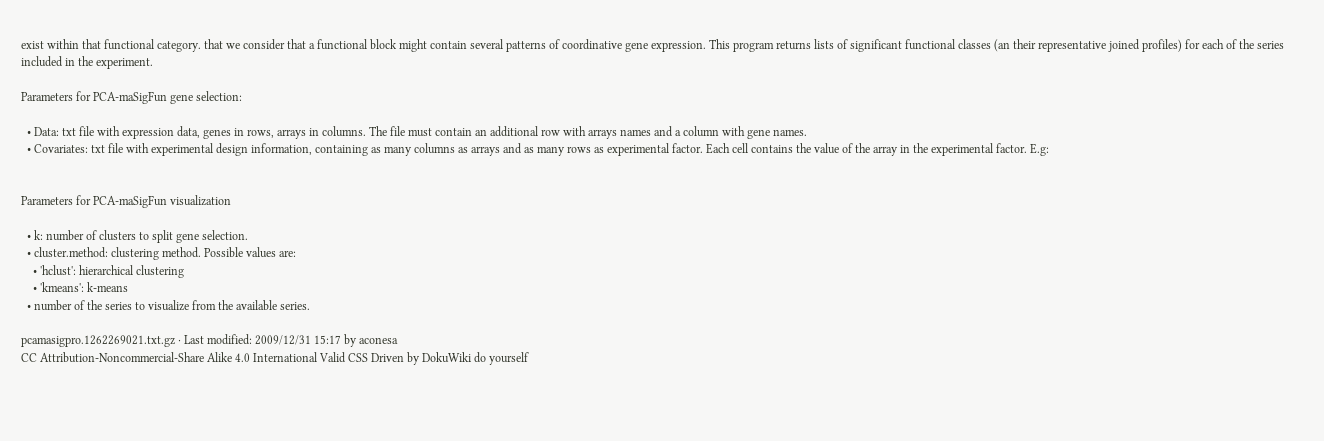exist within that functional category. that we consider that a functional block might contain several patterns of coordinative gene expression. This program returns lists of significant functional classes (an their representative joined profiles) for each of the series included in the experiment.

Parameters for PCA-maSigFun gene selection:

  • Data: txt file with expression data, genes in rows, arrays in columns. The file must contain an additional row with arrays names and a column with gene names.
  • Covariates: txt file with experimental design information, containing as many columns as arrays and as many rows as experimental factor. Each cell contains the value of the array in the experimental factor. E.g:


Parameters for PCA-maSigFun visualization

  • k: number of clusters to split gene selection.
  • cluster.method: clustering method. Possible values are:
    • 'hclust': hierarchical clustering
    • 'kmeans': k-means
  • number of the series to visualize from the available series.

pcamasigpro.1262269021.txt.gz · Last modified: 2009/12/31 15:17 by aconesa
CC Attribution-Noncommercial-Share Alike 4.0 International Valid CSS Driven by DokuWiki do yourself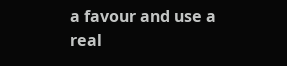a favour and use a real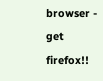browser - get firefox!!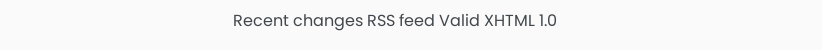Recent changes RSS feed Valid XHTML 1.0